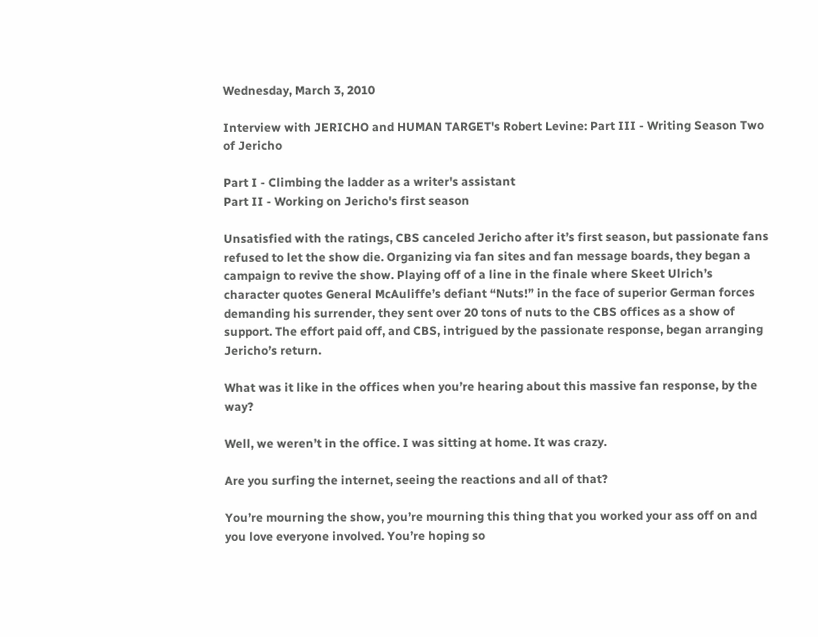Wednesday, March 3, 2010

Interview with JERICHO and HUMAN TARGET's Robert Levine: Part III - Writing Season Two of Jericho

Part I - Climbing the ladder as a writer's assistant
Part II - Working on Jericho's first season

Unsatisfied with the ratings, CBS canceled Jericho after it’s first season, but passionate fans refused to let the show die. Organizing via fan sites and fan message boards, they began a campaign to revive the show. Playing off of a line in the finale where Skeet Ulrich’s character quotes General McAuliffe’s defiant “Nuts!” in the face of superior German forces demanding his surrender, they sent over 20 tons of nuts to the CBS offices as a show of support. The effort paid off, and CBS, intrigued by the passionate response, began arranging Jericho’s return.

What was it like in the offices when you’re hearing about this massive fan response, by the way?

Well, we weren’t in the office. I was sitting at home. It was crazy.

Are you surfing the internet, seeing the reactions and all of that?

You’re mourning the show, you’re mourning this thing that you worked your ass off on and you love everyone involved. You’re hoping so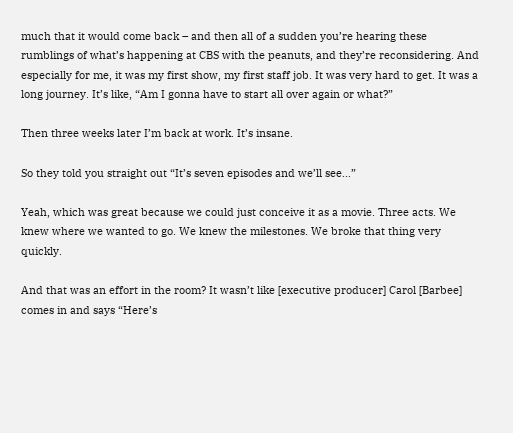much that it would come back – and then all of a sudden you’re hearing these rumblings of what’s happening at CBS with the peanuts, and they’re reconsidering. And especially for me, it was my first show, my first staff job. It was very hard to get. It was a long journey. It’s like, “Am I gonna have to start all over again or what?”

Then three weeks later I’m back at work. It’s insane.

So they told you straight out “It’s seven episodes and we’ll see…”

Yeah, which was great because we could just conceive it as a movie. Three acts. We knew where we wanted to go. We knew the milestones. We broke that thing very quickly.

And that was an effort in the room? It wasn’t like [executive producer] Carol [Barbee] comes in and says “Here’s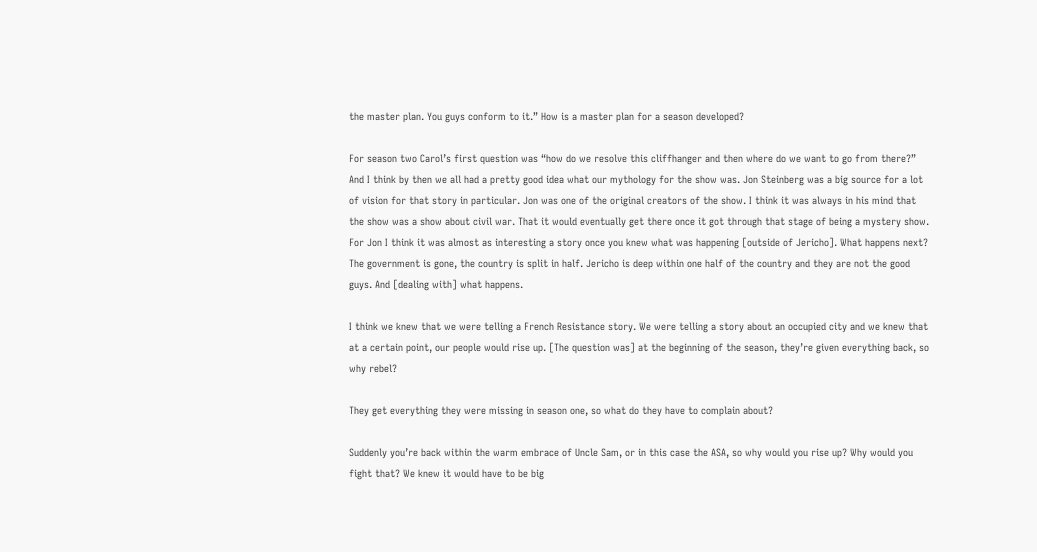the master plan. You guys conform to it.” How is a master plan for a season developed?

For season two Carol’s first question was “how do we resolve this cliffhanger and then where do we want to go from there?” And I think by then we all had a pretty good idea what our mythology for the show was. Jon Steinberg was a big source for a lot of vision for that story in particular. Jon was one of the original creators of the show. I think it was always in his mind that the show was a show about civil war. That it would eventually get there once it got through that stage of being a mystery show. For Jon I think it was almost as interesting a story once you knew what was happening [outside of Jericho]. What happens next? The government is gone, the country is split in half. Jericho is deep within one half of the country and they are not the good guys. And [dealing with] what happens.

I think we knew that we were telling a French Resistance story. We were telling a story about an occupied city and we knew that at a certain point, our people would rise up. [The question was] at the beginning of the season, they’re given everything back, so why rebel?

They get everything they were missing in season one, so what do they have to complain about?

Suddenly you’re back within the warm embrace of Uncle Sam, or in this case the ASA, so why would you rise up? Why would you fight that? We knew it would have to be big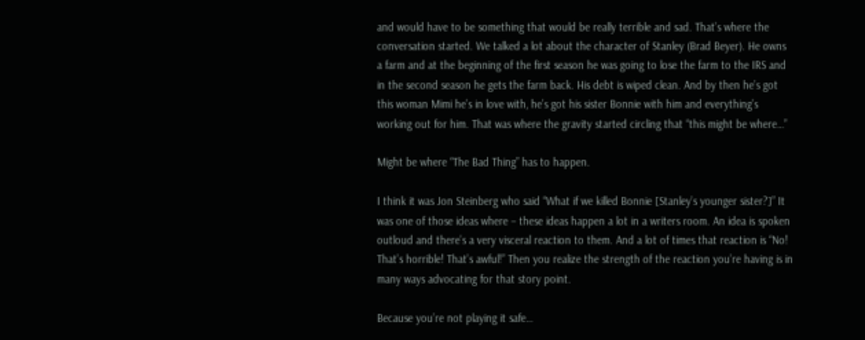and would have to be something that would be really terrible and sad. That’s where the conversation started. We talked a lot about the character of Stanley (Brad Beyer). He owns a farm and at the beginning of the first season he was going to lose the farm to the IRS and in the second season he gets the farm back. His debt is wiped clean. And by then he’s got this woman Mimi he’s in love with, he’s got his sister Bonnie with him and everything’s working out for him. That was where the gravity started circling that “this might be where…”

Might be where “The Bad Thing” has to happen.

I think it was Jon Steinberg who said “What if we killed Bonnie [Stanley’s younger sister?]” It was one of those ideas where – these ideas happen a lot in a writers room. An idea is spoken outloud and there’s a very visceral reaction to them. And a lot of times that reaction is “No! That’s horrible! That’s awful!” Then you realize the strength of the reaction you’re having is in many ways advocating for that story point.

Because you’re not playing it safe…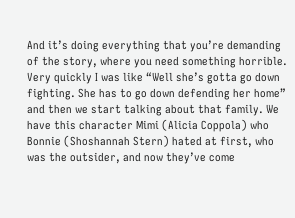And it’s doing everything that you’re demanding of the story, where you need something horrible. Very quickly I was like “Well she’s gotta go down fighting. She has to go down defending her home” and then we start talking about that family. We have this character Mimi (Alicia Coppola) who Bonnie (Shoshannah Stern) hated at first, who was the outsider, and now they’ve come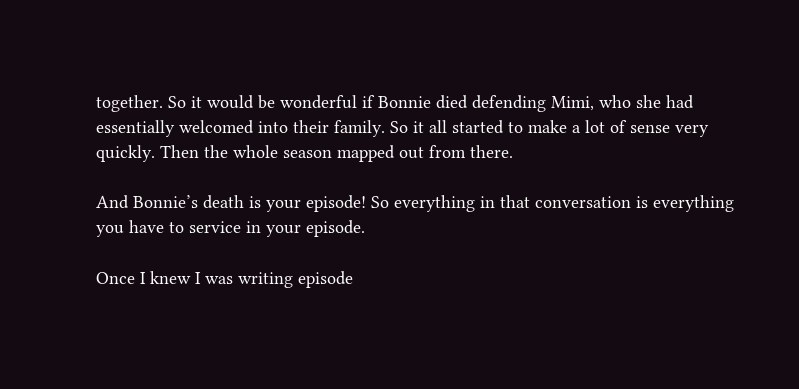together. So it would be wonderful if Bonnie died defending Mimi, who she had essentially welcomed into their family. So it all started to make a lot of sense very quickly. Then the whole season mapped out from there.

And Bonnie’s death is your episode! So everything in that conversation is everything you have to service in your episode.

Once I knew I was writing episode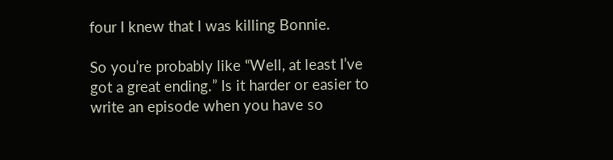four I knew that I was killing Bonnie.

So you’re probably like “Well, at least I’ve got a great ending.” Is it harder or easier to write an episode when you have so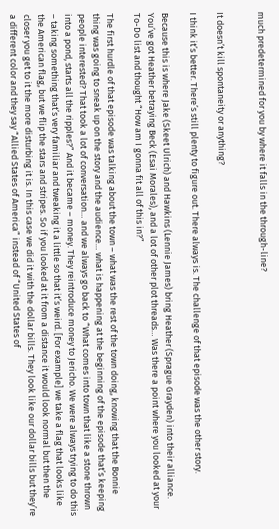much predetermined for you by where it falls in the through-line?


It doesn’t kill spontaneity or anything?

I think it’s better. There’s still plenty to figure out. There always is. The challenge of that episode was the other story.

Because this is where Jake (Skeet Ulrich) and Hawkins (Lennie James) bring Heather (Sprague Grayden) into their alliance. You’ve got Heather betraying Beck (Esai Morales), and a lot of other plot threads… Was there a point where you looked at your To-Do list and thought “How am I gonna fit all of this in?”

The first hurdle of that episode was talking about the town – what was the rest of the town doing, knowing that the Bonnie thing was going to sneak up on the story and the audience… what is happening at the beginning of the episode that’s keeping people interested? That took a lot of conversation… and we always go back to “What comes into town that like a stone thrown into a pond, starts all the ripples?” And it became – money. They reintroduce money to Jericho. We were always trying to do this – taking something that’s very familiar and tweaking it a little so that it’s weird. [For example] we take a flag that looks like the American flag, but we flip the stars and stripes. So if you looked at it from a distance it would look normal but then the closer you get to it the more disturbing it is. In this case we did it with the dollar bills. They look like our dollar bills but they’re a different color and they say “Allied States of America” instead of “United States of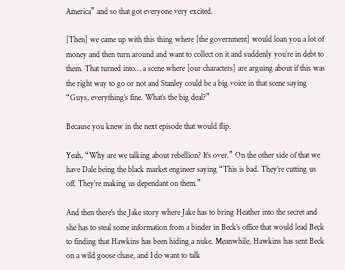America” and so that got everyone very excited.

[Then] we came up with this thing where [the government] would loan you a lot of money and then turn around and want to collect on it and suddenly you’re in debt to them. That turned into… a scene where [our characters] are arguing about if this was the right way to go or not and Stanley could be a big voice in that scene saying “Guys, everything’s fine. What’s the big deal?”

Because you knew in the next episode that would flip.

Yeah, “Why are we talking about rebellion? It’s over.” On the other side of that we have Dale being the black market engineer saying “This is bad. They’re cutting us off. They’re making us dependant on them.”

And then there’s the Jake story where Jake has to bring Heather into the secret and she has to steal some information from a binder in Beck’s office that would lead Beck to finding that Hawkins has been hiding a nuke. Meanwhile, Hawkins has sent Beck on a wild goose chase, and I do want to talk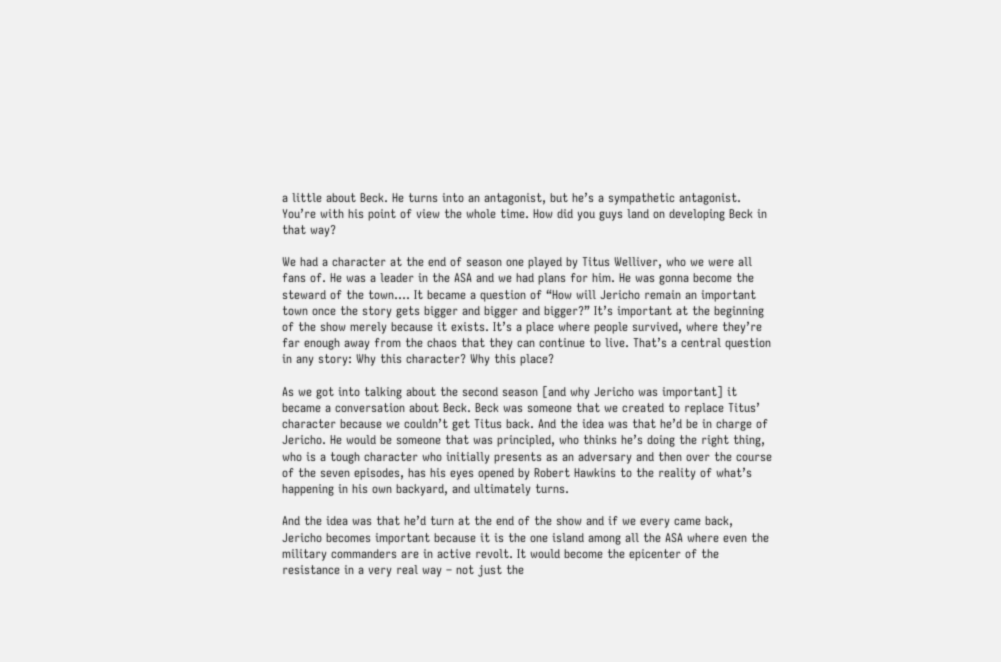a little about Beck. He turns into an antagonist, but he’s a sympathetic antagonist. You’re with his point of view the whole time. How did you guys land on developing Beck in that way?

We had a character at the end of season one played by Titus Welliver, who we were all fans of. He was a leader in the ASA and we had plans for him. He was gonna become the steward of the town…. It became a question of “How will Jericho remain an important town once the story gets bigger and bigger and bigger?” It’s important at the beginning of the show merely because it exists. It’s a place where people survived, where they’re far enough away from the chaos that they can continue to live. That’s a central question in any story: Why this character? Why this place?

As we got into talking about the second season [and why Jericho was important] it became a conversation about Beck. Beck was someone that we created to replace Titus’ character because we couldn’t get Titus back. And the idea was that he’d be in charge of Jericho. He would be someone that was principled, who thinks he’s doing the right thing, who is a tough character who initially presents as an adversary and then over the course of the seven episodes, has his eyes opened by Robert Hawkins to the reality of what’s happening in his own backyard, and ultimately turns.

And the idea was that he’d turn at the end of the show and if we every came back, Jericho becomes important because it is the one island among all the ASA where even the military commanders are in active revolt. It would become the epicenter of the resistance in a very real way – not just the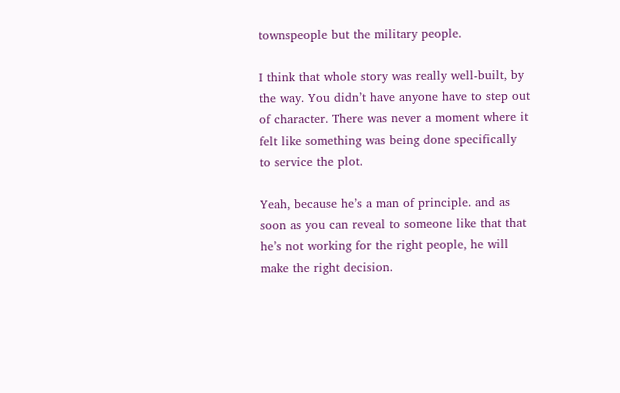townspeople but the military people.

I think that whole story was really well-built, by the way. You didn’t have anyone have to step out of character. There was never a moment where it felt like something was being done specifically to service the plot.

Yeah, because he’s a man of principle. and as soon as you can reveal to someone like that that he’s not working for the right people, he will make the right decision.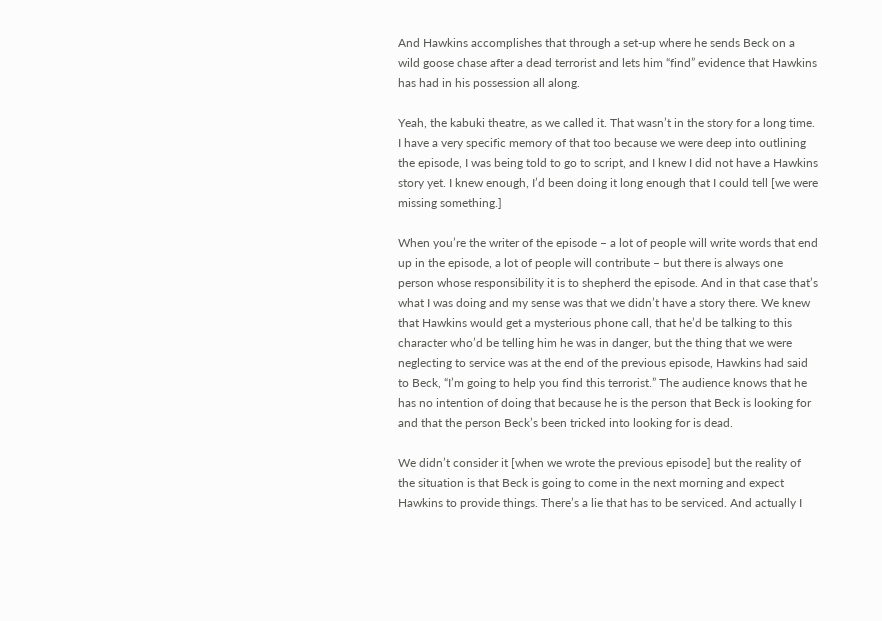And Hawkins accomplishes that through a set-up where he sends Beck on a wild goose chase after a dead terrorist and lets him “find” evidence that Hawkins has had in his possession all along.

Yeah, the kabuki theatre, as we called it. That wasn’t in the story for a long time. I have a very specific memory of that too because we were deep into outlining the episode, I was being told to go to script, and I knew I did not have a Hawkins story yet. I knew enough, I’d been doing it long enough that I could tell [we were missing something.]

When you’re the writer of the episode – a lot of people will write words that end up in the episode, a lot of people will contribute – but there is always one person whose responsibility it is to shepherd the episode. And in that case that’s what I was doing and my sense was that we didn’t have a story there. We knew that Hawkins would get a mysterious phone call, that he’d be talking to this character who’d be telling him he was in danger, but the thing that we were neglecting to service was at the end of the previous episode, Hawkins had said to Beck, “I’m going to help you find this terrorist.” The audience knows that he has no intention of doing that because he is the person that Beck is looking for and that the person Beck’s been tricked into looking for is dead.

We didn’t consider it [when we wrote the previous episode] but the reality of the situation is that Beck is going to come in the next morning and expect Hawkins to provide things. There’s a lie that has to be serviced. And actually I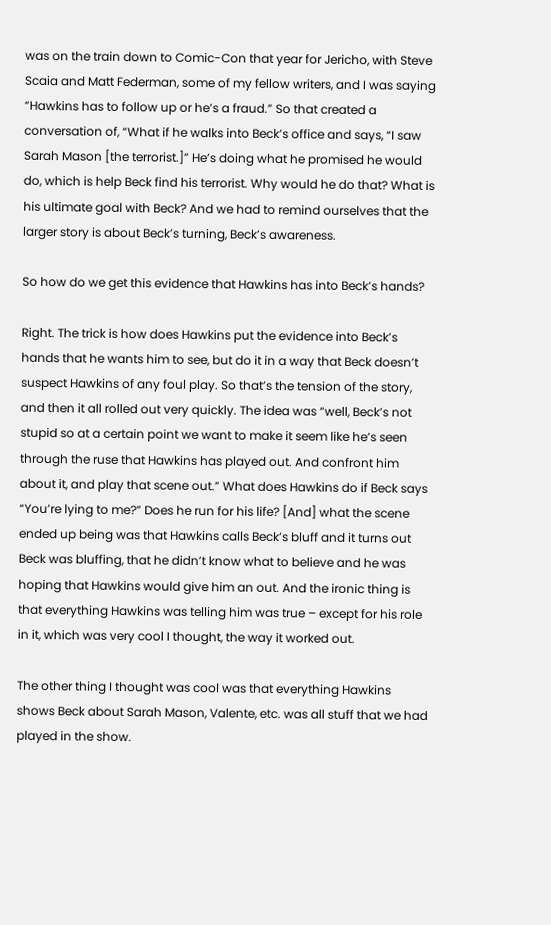was on the train down to Comic-Con that year for Jericho, with Steve Scaia and Matt Federman, some of my fellow writers, and I was saying “Hawkins has to follow up or he’s a fraud.” So that created a conversation of, “What if he walks into Beck’s office and says, “I saw Sarah Mason [the terrorist.]” He’s doing what he promised he would do, which is help Beck find his terrorist. Why would he do that? What is his ultimate goal with Beck? And we had to remind ourselves that the larger story is about Beck’s turning, Beck’s awareness.

So how do we get this evidence that Hawkins has into Beck’s hands?

Right. The trick is how does Hawkins put the evidence into Beck’s hands that he wants him to see, but do it in a way that Beck doesn’t suspect Hawkins of any foul play. So that’s the tension of the story, and then it all rolled out very quickly. The idea was “well, Beck’s not stupid so at a certain point we want to make it seem like he’s seen through the ruse that Hawkins has played out. And confront him about it, and play that scene out.” What does Hawkins do if Beck says “You’re lying to me?” Does he run for his life? [And] what the scene ended up being was that Hawkins calls Beck’s bluff and it turns out Beck was bluffing, that he didn’t know what to believe and he was hoping that Hawkins would give him an out. And the ironic thing is that everything Hawkins was telling him was true – except for his role in it, which was very cool I thought, the way it worked out.

The other thing I thought was cool was that everything Hawkins shows Beck about Sarah Mason, Valente, etc. was all stuff that we had played in the show.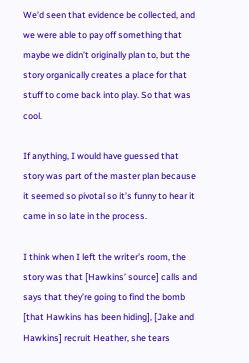We’d seen that evidence be collected, and we were able to pay off something that maybe we didn’t originally plan to, but the story organically creates a place for that stuff to come back into play. So that was cool.

If anything, I would have guessed that story was part of the master plan because it seemed so pivotal so it’s funny to hear it came in so late in the process.

I think when I left the writer’s room, the story was that [Hawkins’ source] calls and says that they’re going to find the bomb [that Hawkins has been hiding], [Jake and Hawkins] recruit Heather, she tears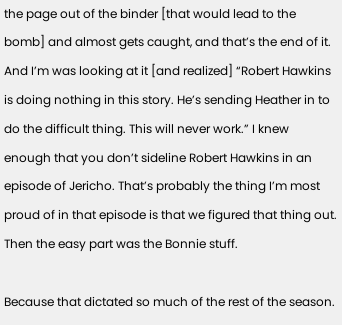the page out of the binder [that would lead to the bomb] and almost gets caught, and that’s the end of it. And I’m was looking at it [and realized] “Robert Hawkins is doing nothing in this story. He’s sending Heather in to do the difficult thing. This will never work.” I knew enough that you don’t sideline Robert Hawkins in an episode of Jericho. That’s probably the thing I’m most proud of in that episode is that we figured that thing out. Then the easy part was the Bonnie stuff.

Because that dictated so much of the rest of the season.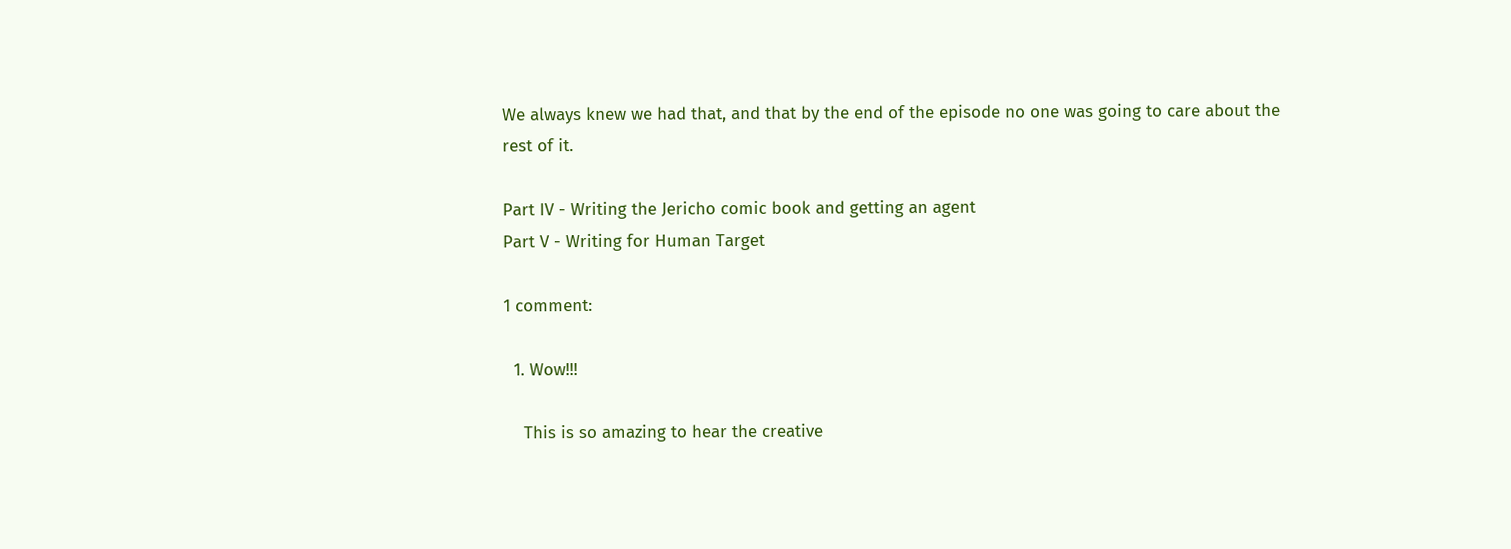We always knew we had that, and that by the end of the episode no one was going to care about the rest of it.

Part IV - Writing the Jericho comic book and getting an agent
Part V - Writing for Human Target

1 comment:

  1. Wow!!!

    This is so amazing to hear the creative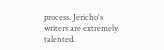process. Jericho's writers are extremely talented.